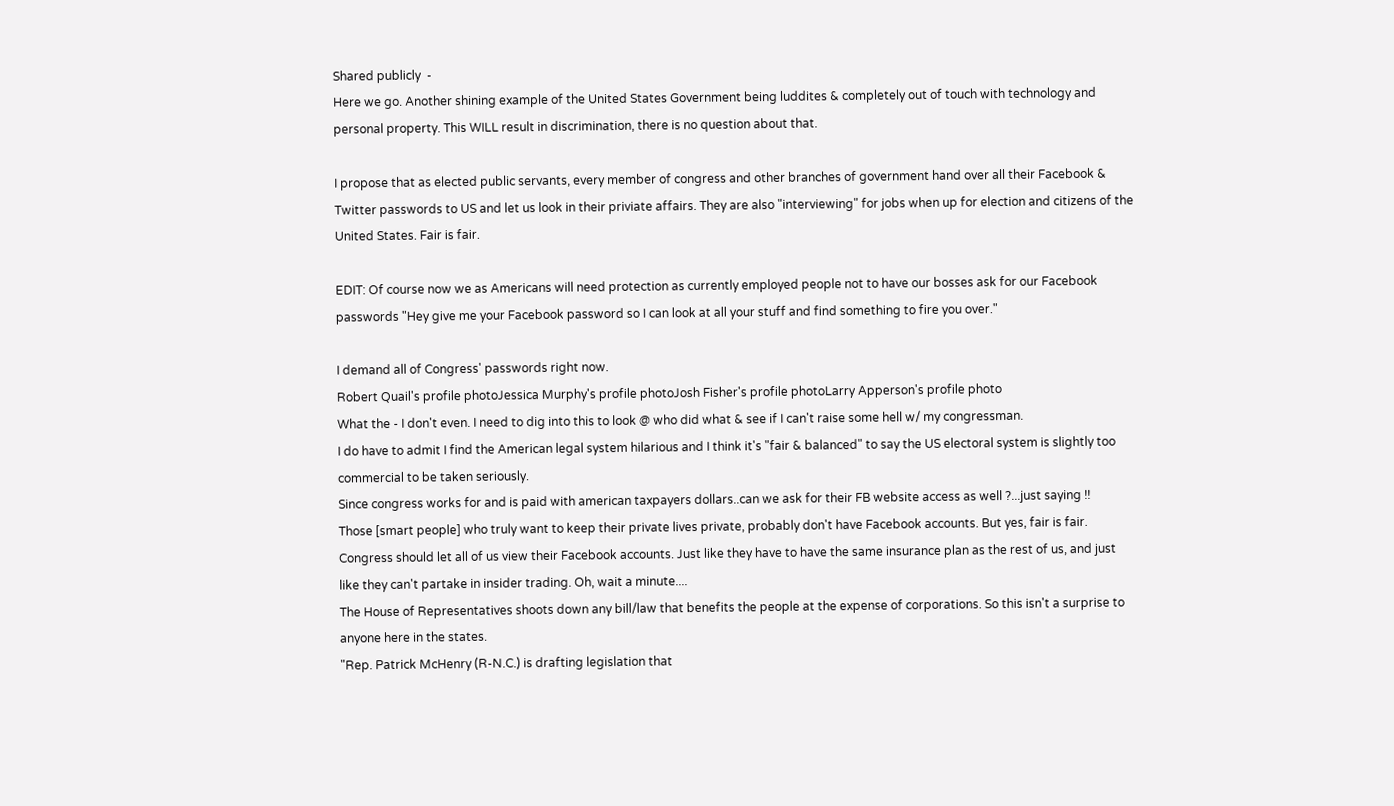Shared publicly  -
Here we go. Another shining example of the United States Government being luddites & completely out of touch with technology and personal property. This WILL result in discrimination, there is no question about that.

I propose that as elected public servants, every member of congress and other branches of government hand over all their Facebook & Twitter passwords to US and let us look in their priviate affairs. They are also "interviewing" for jobs when up for election and citizens of the United States. Fair is fair.

EDIT: Of course now we as Americans will need protection as currently employed people not to have our bosses ask for our Facebook passwords "Hey give me your Facebook password so I can look at all your stuff and find something to fire you over."

I demand all of Congress' passwords right now.
Robert Quail's profile photoJessica Murphy's profile photoJosh Fisher's profile photoLarry Apperson's profile photo
What the - I don't even. I need to dig into this to look @ who did what & see if I can't raise some hell w/ my congressman.
I do have to admit I find the American legal system hilarious and I think it's "fair & balanced" to say the US electoral system is slightly too commercial to be taken seriously.
Since congress works for and is paid with american taxpayers dollars..can we ask for their FB website access as well ?...just saying !!
Those [smart people] who truly want to keep their private lives private, probably don't have Facebook accounts. But yes, fair is fair. Congress should let all of us view their Facebook accounts. Just like they have to have the same insurance plan as the rest of us, and just like they can't partake in insider trading. Oh, wait a minute....
The House of Representatives shoots down any bill/law that benefits the people at the expense of corporations. So this isn't a surprise to anyone here in the states.
"Rep. Patrick McHenry (R-N.C.) is drafting legislation that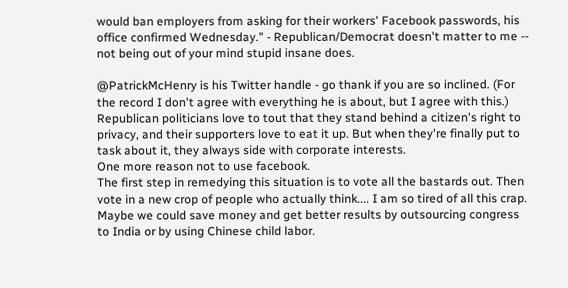would ban employers from asking for their workers' Facebook passwords, his office confirmed Wednesday." - Republican/Democrat doesn't matter to me -- not being out of your mind stupid insane does.

@PatrickMcHenry is his Twitter handle - go thank if you are so inclined. (For the record I don't agree with everything he is about, but I agree with this.)
Republican politicians love to tout that they stand behind a citizen's right to privacy, and their supporters love to eat it up. But when they're finally put to task about it, they always side with corporate interests.
One more reason not to use facebook.
The first step in remedying this situation is to vote all the bastards out. Then vote in a new crop of people who actually think.... I am so tired of all this crap.
Maybe we could save money and get better results by outsourcing congress to India or by using Chinese child labor.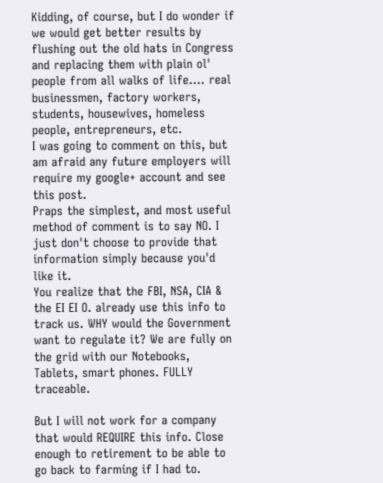Kidding, of course, but I do wonder if we would get better results by flushing out the old hats in Congress and replacing them with plain ol' people from all walks of life.... real businessmen, factory workers, students, housewives, homeless people, entrepreneurs, etc.
I was going to comment on this, but am afraid any future employers will require my google+ account and see this post.
Praps the simplest, and most useful method of comment is to say NO. I just don't choose to provide that information simply because you'd like it.
You realize that the FBI, NSA, CIA & the EI EI O. already use this info to track us. WHY would the Government want to regulate it? We are fully on the grid with our Notebooks, Tablets, smart phones. FULLY traceable.

But I will not work for a company that would REQUIRE this info. Close enough to retirement to be able to go back to farming if I had to.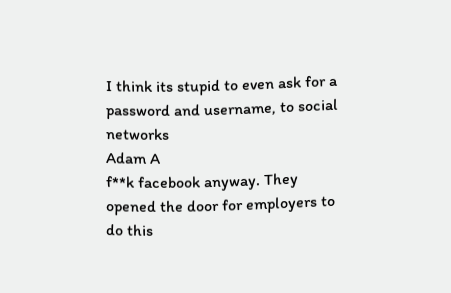I think its stupid to even ask for a password and username, to social networks
Adam A
f**k facebook anyway. They opened the door for employers to do this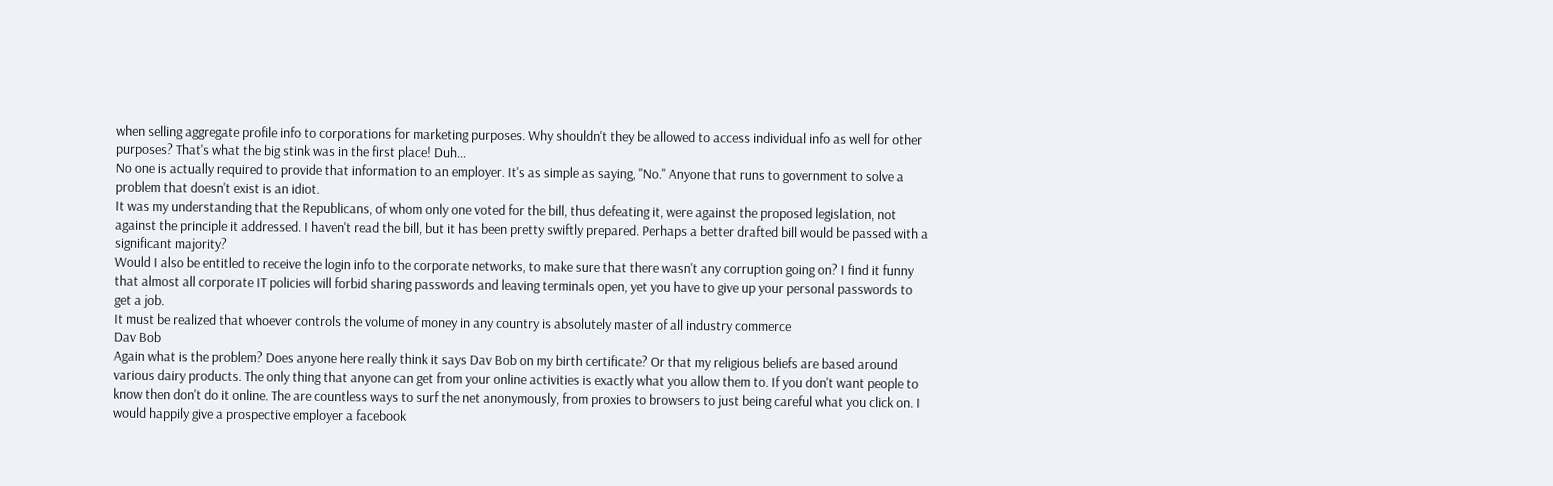when selling aggregate profile info to corporations for marketing purposes. Why shouldn't they be allowed to access individual info as well for other purposes? That's what the big stink was in the first place! Duh...
No one is actually required to provide that information to an employer. It's as simple as saying, "No." Anyone that runs to government to solve a problem that doesn't exist is an idiot.
It was my understanding that the Republicans, of whom only one voted for the bill, thus defeating it, were against the proposed legislation, not against the principle it addressed. I haven't read the bill, but it has been pretty swiftly prepared. Perhaps a better drafted bill would be passed with a significant majority?
Would I also be entitled to receive the login info to the corporate networks, to make sure that there wasn't any corruption going on? I find it funny that almost all corporate IT policies will forbid sharing passwords and leaving terminals open, yet you have to give up your personal passwords to get a job.
It must be realized that whoever controls the volume of money in any country is absolutely master of all industry commerce
Dav Bob
Again what is the problem? Does anyone here really think it says Dav Bob on my birth certificate? Or that my religious beliefs are based around various dairy products. The only thing that anyone can get from your online activities is exactly what you allow them to. If you don't want people to know then don't do it online. The are countless ways to surf the net anonymously, from proxies to browsers to just being careful what you click on. I would happily give a prospective employer a facebook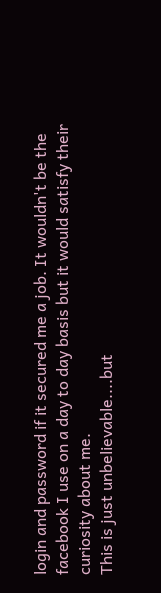login and password if it secured me a job. It wouldn't be the facebook I use on a day to day basis but it would satisfy their curiosity about me.
This is just unbelievable....but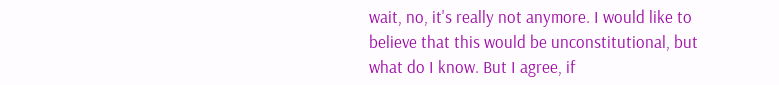wait, no, it's really not anymore. I would like to believe that this would be unconstitutional, but what do I know. But I agree, if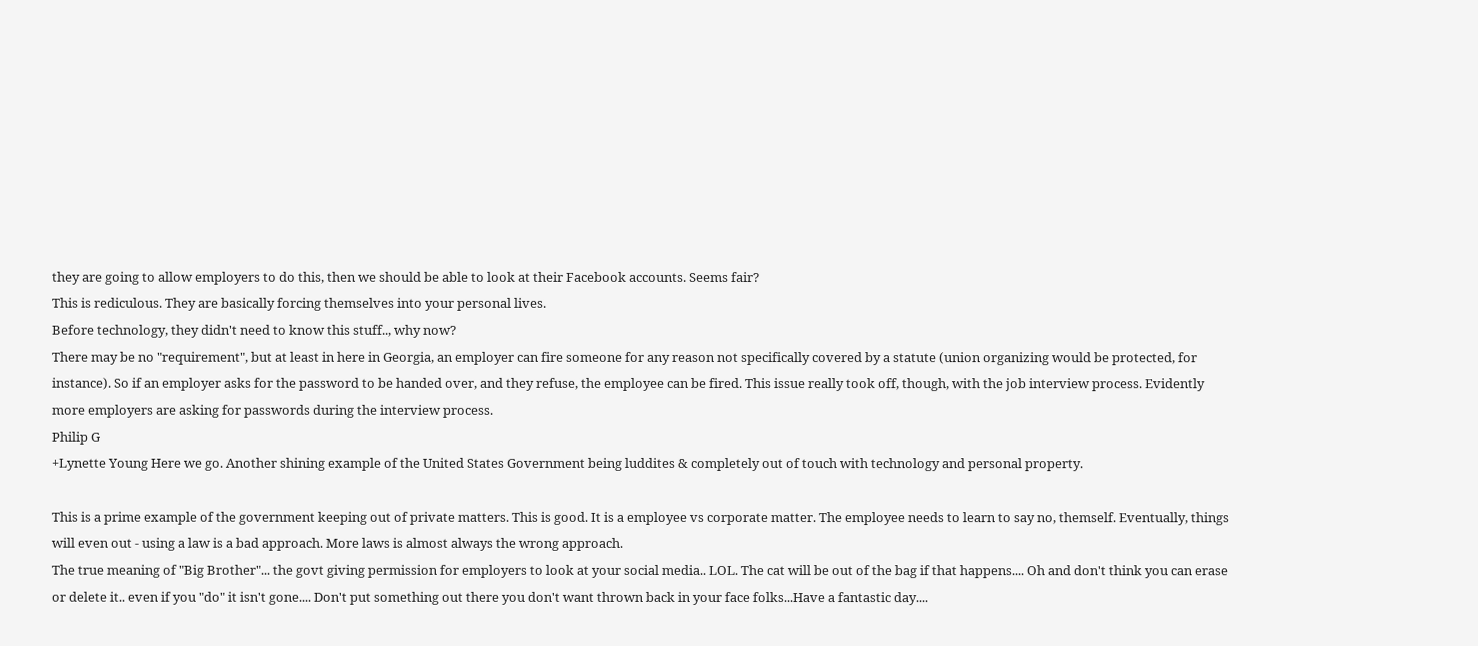they are going to allow employers to do this, then we should be able to look at their Facebook accounts. Seems fair?
This is rediculous. They are basically forcing themselves into your personal lives.
Before technology, they didn't need to know this stuff.., why now?
There may be no "requirement", but at least in here in Georgia, an employer can fire someone for any reason not specifically covered by a statute (union organizing would be protected, for instance). So if an employer asks for the password to be handed over, and they refuse, the employee can be fired. This issue really took off, though, with the job interview process. Evidently more employers are asking for passwords during the interview process.
Philip G
+Lynette Young Here we go. Another shining example of the United States Government being luddites & completely out of touch with technology and personal property.

This is a prime example of the government keeping out of private matters. This is good. It is a employee vs corporate matter. The employee needs to learn to say no, themself. Eventually, things will even out - using a law is a bad approach. More laws is almost always the wrong approach.
The true meaning of "Big Brother"... the govt giving permission for employers to look at your social media.. LOL. The cat will be out of the bag if that happens.... Oh and don't think you can erase or delete it.. even if you "do" it isn't gone.... Don't put something out there you don't want thrown back in your face folks...Have a fantastic day....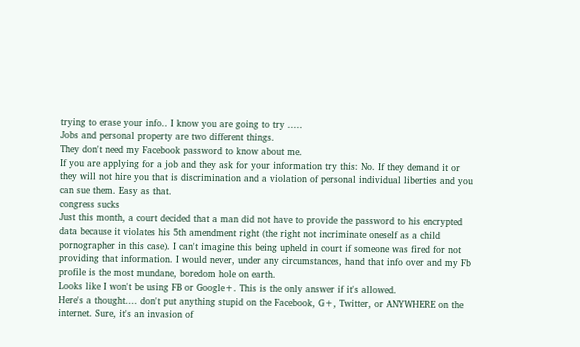trying to erase your info.. I know you are going to try .....
Jobs and personal property are two different things.
They don't need my Facebook password to know about me.
If you are applying for a job and they ask for your information try this: No. If they demand it or they will not hire you that is discrimination and a violation of personal individual liberties and you can sue them. Easy as that.
congress sucks
Just this month, a court decided that a man did not have to provide the password to his encrypted data because it violates his 5th amendment right (the right not incriminate oneself as a child pornographer in this case). I can't imagine this being upheld in court if someone was fired for not providing that information. I would never, under any circumstances, hand that info over and my Fb profile is the most mundane, boredom hole on earth.
Looks like I won't be using FB or Google+. This is the only answer if it's allowed.
Here's a thought.... don't put anything stupid on the Facebook, G+, Twitter, or ANYWHERE on the internet. Sure, it's an invasion of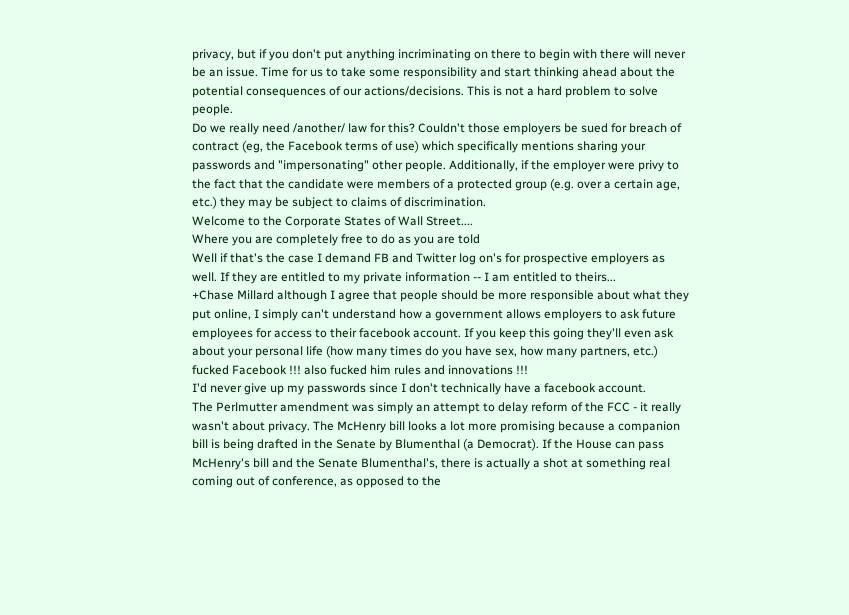privacy, but if you don't put anything incriminating on there to begin with there will never be an issue. Time for us to take some responsibility and start thinking ahead about the potential consequences of our actions/decisions. This is not a hard problem to solve people.
Do we really need /another/ law for this? Couldn't those employers be sued for breach of contract (eg, the Facebook terms of use) which specifically mentions sharing your passwords and "impersonating" other people. Additionally, if the employer were privy to the fact that the candidate were members of a protected group (e.g. over a certain age, etc.) they may be subject to claims of discrimination.
Welcome to the Corporate States of Wall Street....
Where you are completely free to do as you are told
Well if that's the case I demand FB and Twitter log on's for prospective employers as well. If they are entitled to my private information -- I am entitled to theirs...
+Chase Millard although I agree that people should be more responsible about what they put online, I simply can't understand how a government allows employers to ask future employees for access to their facebook account. If you keep this going they'll even ask about your personal life (how many times do you have sex, how many partners, etc.)
fucked Facebook !!! also fucked him rules and innovations !!!
I'd never give up my passwords since I don't technically have a facebook account.
The Perlmutter amendment was simply an attempt to delay reform of the FCC - it really wasn't about privacy. The McHenry bill looks a lot more promising because a companion bill is being drafted in the Senate by Blumenthal (a Democrat). If the House can pass McHenry's bill and the Senate Blumenthal's, there is actually a shot at something real coming out of conference, as opposed to the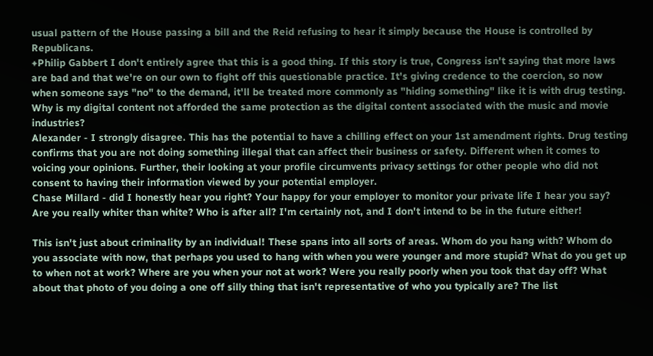usual pattern of the House passing a bill and the Reid refusing to hear it simply because the House is controlled by Republicans.
+Philip Gabbert I don't entirely agree that this is a good thing. If this story is true, Congress isn't saying that more laws are bad and that we're on our own to fight off this questionable practice. It's giving credence to the coercion, so now when someone says "no" to the demand, it'll be treated more commonly as "hiding something" like it is with drug testing.
Why is my digital content not afforded the same protection as the digital content associated with the music and movie industries?
Alexander - I strongly disagree. This has the potential to have a chilling effect on your 1st amendment rights. Drug testing confirms that you are not doing something illegal that can affect their business or safety. Different when it comes to voicing your opinions. Further, their looking at your profile circumvents privacy settings for other people who did not consent to having their information viewed by your potential employer.
Chase Millard - did I honestly hear you right? Your happy for your employer to monitor your private life I hear you say? Are you really whiter than white? Who is after all? I'm certainly not, and I don't intend to be in the future either!

This isn't just about criminality by an individual! These spans into all sorts of areas. Whom do you hang with? Whom do you associate with now, that perhaps you used to hang with when you were younger and more stupid? What do you get up to when not at work? Where are you when your not at work? Were you really poorly when you took that day off? What about that photo of you doing a one off silly thing that isn't representative of who you typically are? The list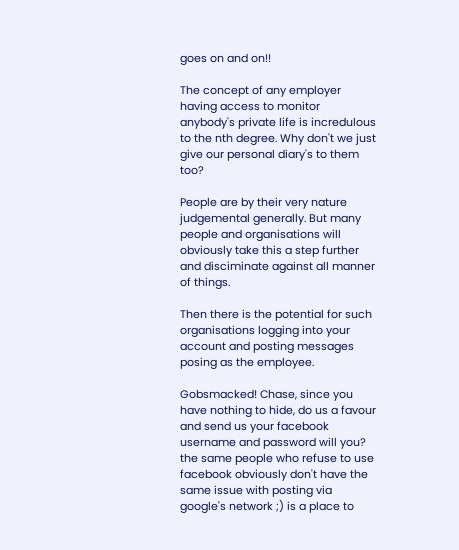goes on and on!!

The concept of any employer having access to monitor anybody's private life is incredulous to the nth degree. Why don't we just give our personal diary's to them too?

People are by their very nature judgemental generally. But many people and organisations will obviously take this a step further and disciminate against all manner of things.

Then there is the potential for such organisations logging into your account and posting messages posing as the employee.

Gobsmacked! Chase, since you have nothing to hide, do us a favour and send us your facebook username and password will you?
the same people who refuse to use facebook obviously don't have the same issue with posting via google's network ;) is a place to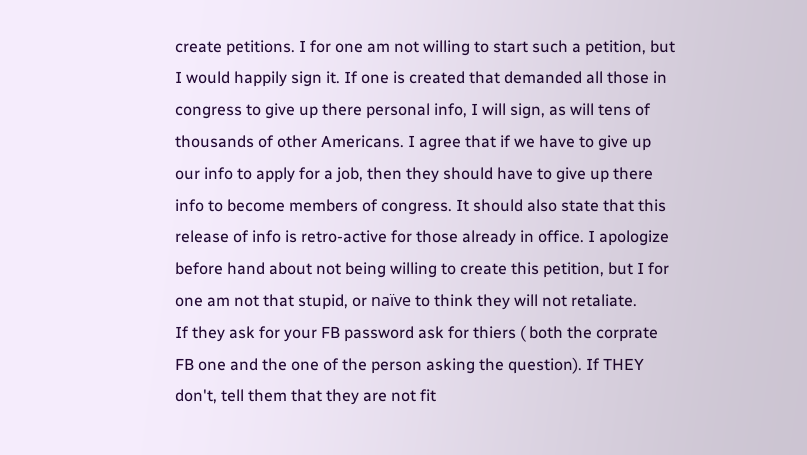create petitions. I for one am not willing to start such a petition, but I would happily sign it. If one is created that demanded all those in congress to give up there personal info, I will sign, as will tens of thousands of other Americans. I agree that if we have to give up our info to apply for a job, then they should have to give up there info to become members of congress. It should also state that this release of info is retro-active for those already in office. I apologize before hand about not being willing to create this petition, but I for one am not that stupid, or naïve to think they will not retaliate.
If they ask for your FB password ask for thiers ( both the corprate FB one and the one of the person asking the question). If THEY don't, tell them that they are not fit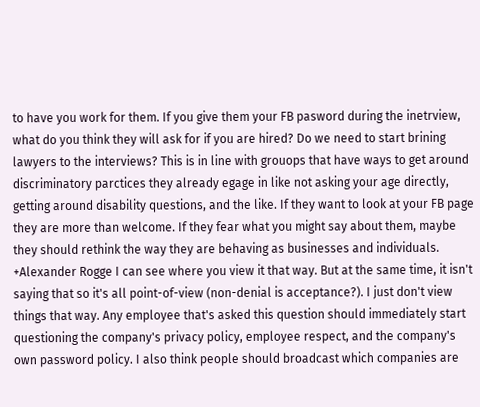to have you work for them. If you give them your FB pasword during the inetrview, what do you think they will ask for if you are hired? Do we need to start brining lawyers to the interviews? This is in line with grouops that have ways to get around discriminatory parctices they already egage in like not asking your age directly, getting around disability questions, and the like. If they want to look at your FB page they are more than welcome. If they fear what you might say about them, maybe they should rethink the way they are behaving as businesses and individuals.
+Alexander Rogge I can see where you view it that way. But at the same time, it isn't saying that so it's all point-of-view (non-denial is acceptance?). I just don't view things that way. Any employee that's asked this question should immediately start questioning the company's privacy policy, employee respect, and the company's own password policy. I also think people should broadcast which companies are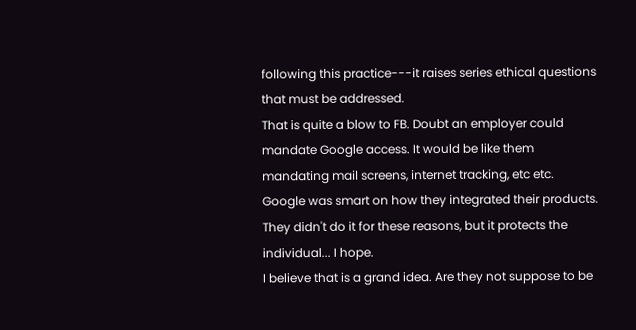following this practice---it raises series ethical questions that must be addressed.
That is quite a blow to FB. Doubt an employer could mandate Google access. It would be like them mandating mail screens, internet tracking, etc etc.
Google was smart on how they integrated their products. They didn't do it for these reasons, but it protects the individual... I hope.
I believe that is a grand idea. Are they not suppose to be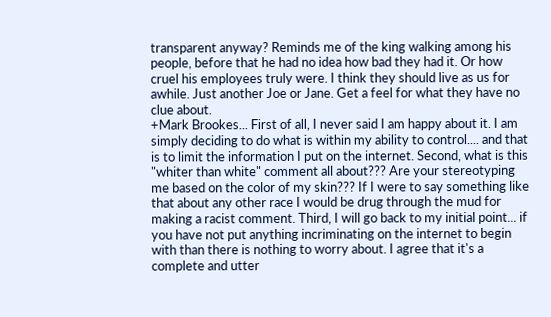transparent anyway? Reminds me of the king walking among his people, before that he had no idea how bad they had it. Or how cruel his employees truly were. I think they should live as us for awhile. Just another Joe or Jane. Get a feel for what they have no clue about.
+Mark Brookes... First of all, I never said I am happy about it. I am simply deciding to do what is within my ability to control.... and that is to limit the information I put on the internet. Second, what is this "whiter than white" comment all about??? Are your stereotyping me based on the color of my skin??? If I were to say something like that about any other race I would be drug through the mud for making a racist comment. Third, I will go back to my initial point... if you have not put anything incriminating on the internet to begin with than there is nothing to worry about. I agree that it's a complete and utter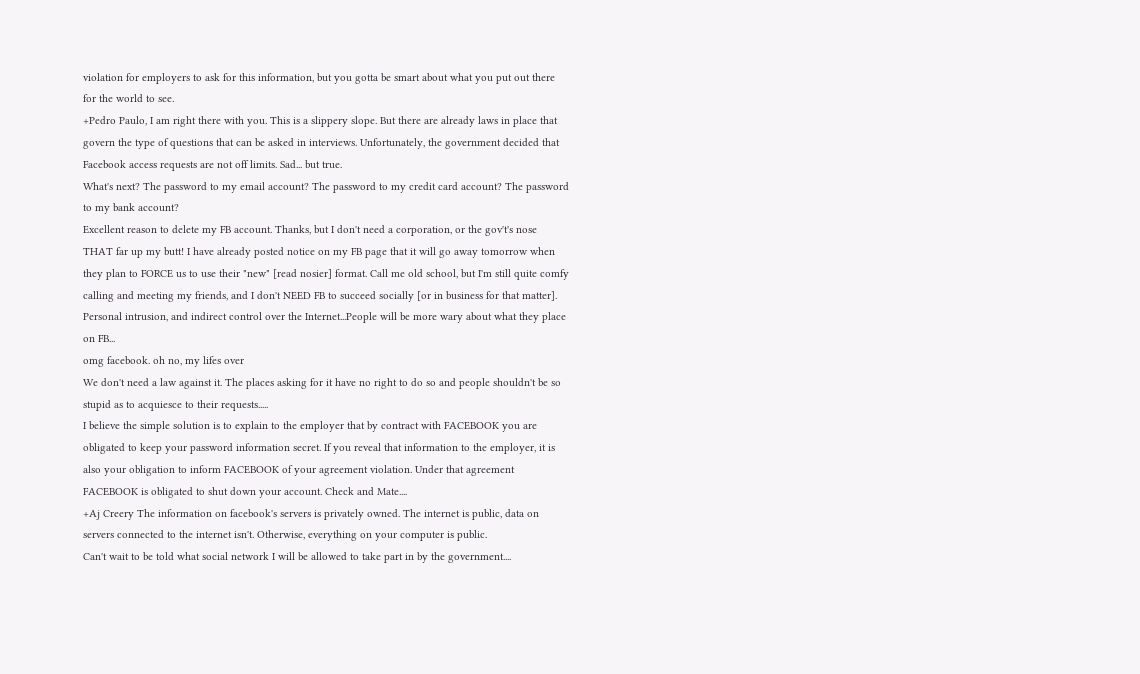violation for employers to ask for this information, but you gotta be smart about what you put out there for the world to see.
+Pedro Paulo, I am right there with you. This is a slippery slope. But there are already laws in place that govern the type of questions that can be asked in interviews. Unfortunately, the government decided that Facebook access requests are not off limits. Sad... but true.
What's next? The password to my email account? The password to my credit card account? The password to my bank account?
Excellent reason to delete my FB account. Thanks, but I don't need a corporation, or the gov't's nose THAT far up my butt! I have already posted notice on my FB page that it will go away tomorrow when they plan to FORCE us to use their "new" [read nosier] format. Call me old school, but I'm still quite comfy calling and meeting my friends, and I don't NEED FB to succeed socially [or in business for that matter].
Personal intrusion, and indirect control over the Internet...People will be more wary about what they place on FB...
omg facebook. oh no, my lifes over
We don't need a law against it. The places asking for it have no right to do so and people shouldn't be so stupid as to acquiesce to their requests.....
I believe the simple solution is to explain to the employer that by contract with FACEBOOK you are obligated to keep your password information secret. If you reveal that information to the employer, it is also your obligation to inform FACEBOOK of your agreement violation. Under that agreement FACEBOOK is obligated to shut down your account. Check and Mate....
+Aj Creery The information on facebook's servers is privately owned. The internet is public, data on servers connected to the internet isn't. Otherwise, everything on your computer is public.
Can't wait to be told what social network I will be allowed to take part in by the government....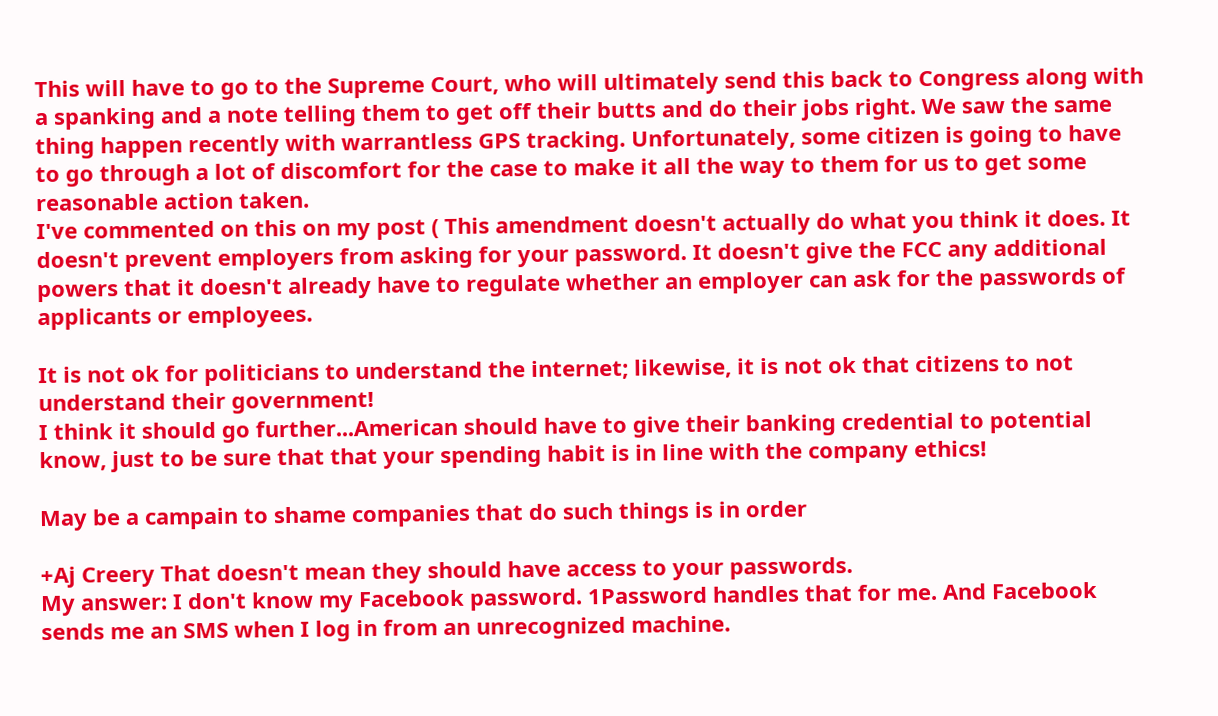This will have to go to the Supreme Court, who will ultimately send this back to Congress along with a spanking and a note telling them to get off their butts and do their jobs right. We saw the same thing happen recently with warrantless GPS tracking. Unfortunately, some citizen is going to have to go through a lot of discomfort for the case to make it all the way to them for us to get some reasonable action taken.
I've commented on this on my post ( This amendment doesn't actually do what you think it does. It doesn't prevent employers from asking for your password. It doesn't give the FCC any additional powers that it doesn't already have to regulate whether an employer can ask for the passwords of applicants or employees.

It is not ok for politicians to understand the internet; likewise, it is not ok that citizens to not understand their government!
I think it should go further...American should have to give their banking credential to potential know, just to be sure that that your spending habit is in line with the company ethics!

May be a campain to shame companies that do such things is in order

+Aj Creery That doesn't mean they should have access to your passwords.
My answer: I don't know my Facebook password. 1Password handles that for me. And Facebook sends me an SMS when I log in from an unrecognized machine.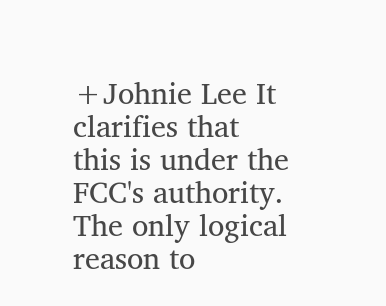+Johnie Lee It clarifies that this is under the FCC's authority. The only logical reason to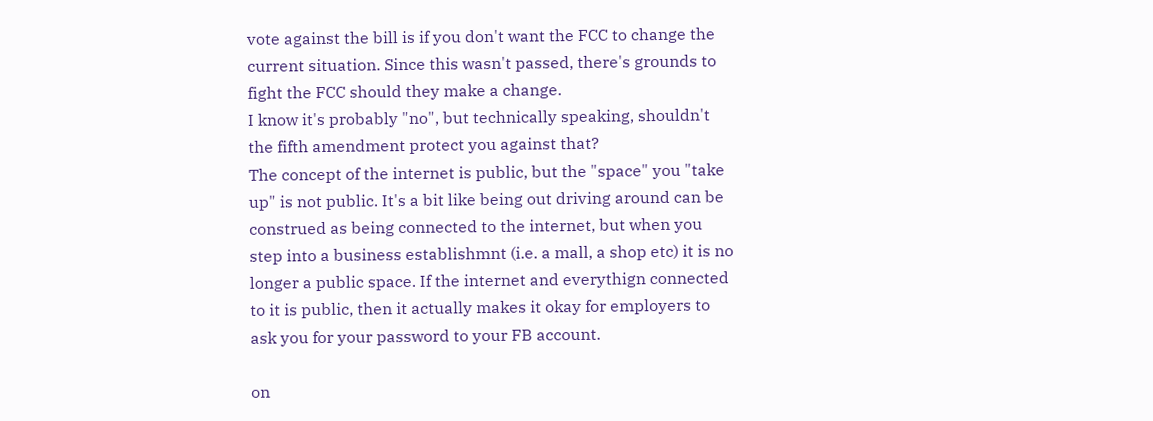vote against the bill is if you don't want the FCC to change the current situation. Since this wasn't passed, there's grounds to fight the FCC should they make a change.
I know it's probably "no", but technically speaking, shouldn't the fifth amendment protect you against that?
The concept of the internet is public, but the "space" you "take up" is not public. It's a bit like being out driving around can be construed as being connected to the internet, but when you step into a business establishmnt (i.e. a mall, a shop etc) it is no longer a public space. If the internet and everythign connected to it is public, then it actually makes it okay for employers to ask you for your password to your FB account.

on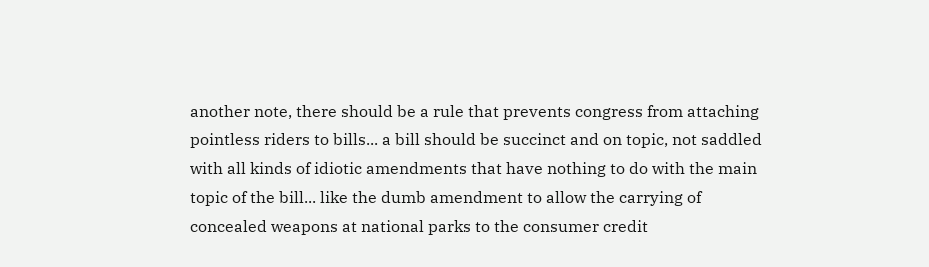another note, there should be a rule that prevents congress from attaching pointless riders to bills... a bill should be succinct and on topic, not saddled with all kinds of idiotic amendments that have nothing to do with the main topic of the bill... like the dumb amendment to allow the carrying of concealed weapons at national parks to the consumer credit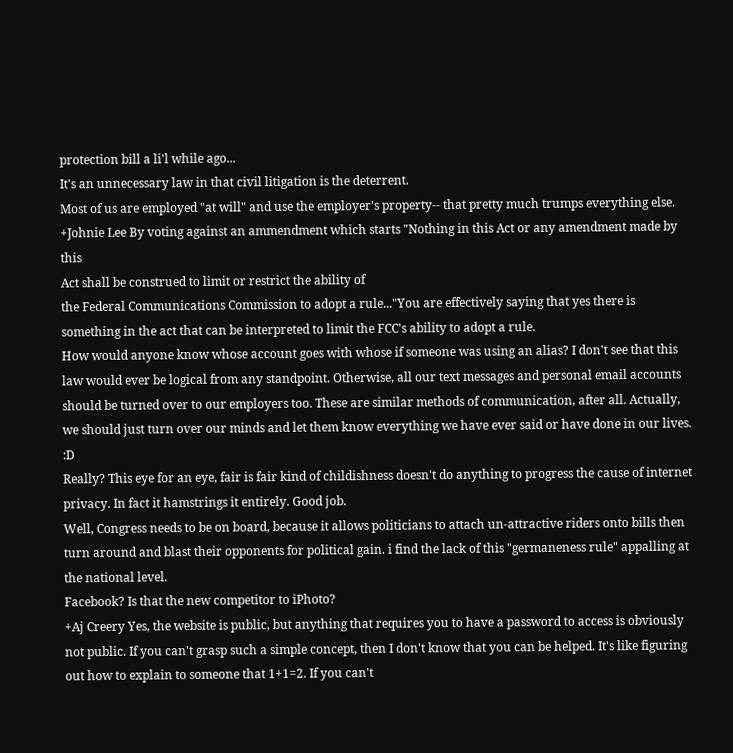protection bill a li'l while ago...
It's an unnecessary law in that civil litigation is the deterrent.
Most of us are employed "at will" and use the employer's property-- that pretty much trumps everything else.
+Johnie Lee By voting against an ammendment which starts "Nothing in this Act or any amendment made by this
Act shall be construed to limit or restrict the ability of
the Federal Communications Commission to adopt a rule..."You are effectively saying that yes there is something in the act that can be interpreted to limit the FCC's ability to adopt a rule.
How would anyone know whose account goes with whose if someone was using an alias? I don't see that this law would ever be logical from any standpoint. Otherwise, all our text messages and personal email accounts should be turned over to our employers too. These are similar methods of communication, after all. Actually, we should just turn over our minds and let them know everything we have ever said or have done in our lives. :D
Really? This eye for an eye, fair is fair kind of childishness doesn't do anything to progress the cause of internet privacy. In fact it hamstrings it entirely. Good job.
Well, Congress needs to be on board, because it allows politicians to attach un-attractive riders onto bills then turn around and blast their opponents for political gain. i find the lack of this "germaneness rule" appalling at the national level.
Facebook? Is that the new competitor to iPhoto?
+Aj Creery Yes, the website is public, but anything that requires you to have a password to access is obviously not public. If you can't grasp such a simple concept, then I don't know that you can be helped. It's like figuring out how to explain to someone that 1+1=2. If you can't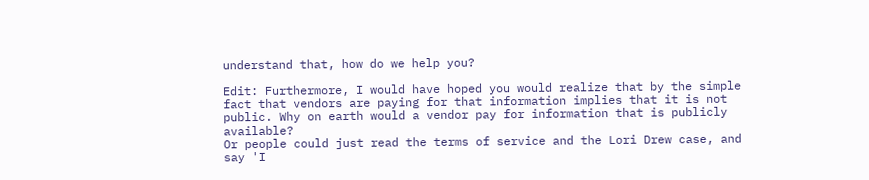understand that, how do we help you?

Edit: Furthermore, I would have hoped you would realize that by the simple fact that vendors are paying for that information implies that it is not public. Why on earth would a vendor pay for information that is publicly available?
Or people could just read the terms of service and the Lori Drew case, and say 'I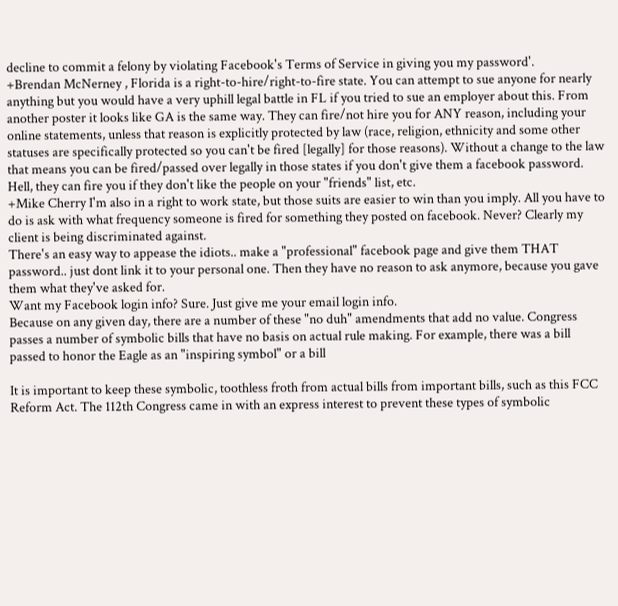decline to commit a felony by violating Facebook's Terms of Service in giving you my password'.
+Brendan McNerney , Florida is a right-to-hire/right-to-fire state. You can attempt to sue anyone for nearly anything but you would have a very uphill legal battle in FL if you tried to sue an employer about this. From another poster it looks like GA is the same way. They can fire/not hire you for ANY reason, including your online statements, unless that reason is explicitly protected by law (race, religion, ethnicity and some other statuses are specifically protected so you can't be fired [legally] for those reasons). Without a change to the law that means you can be fired/passed over legally in those states if you don't give them a facebook password. Hell, they can fire you if they don't like the people on your "friends" list, etc.
+Mike Cherry I'm also in a right to work state, but those suits are easier to win than you imply. All you have to do is ask with what frequency someone is fired for something they posted on facebook. Never? Clearly my client is being discriminated against.
There's an easy way to appease the idiots.. make a "professional" facebook page and give them THAT password.. just dont link it to your personal one. Then they have no reason to ask anymore, because you gave them what they've asked for.
Want my Facebook login info? Sure. Just give me your email login info.
Because on any given day, there are a number of these "no duh" amendments that add no value. Congress passes a number of symbolic bills that have no basis on actual rule making. For example, there was a bill passed to honor the Eagle as an "inspiring symbol" or a bill

It is important to keep these symbolic, toothless froth from actual bills from important bills, such as this FCC Reform Act. The 112th Congress came in with an express interest to prevent these types of symbolic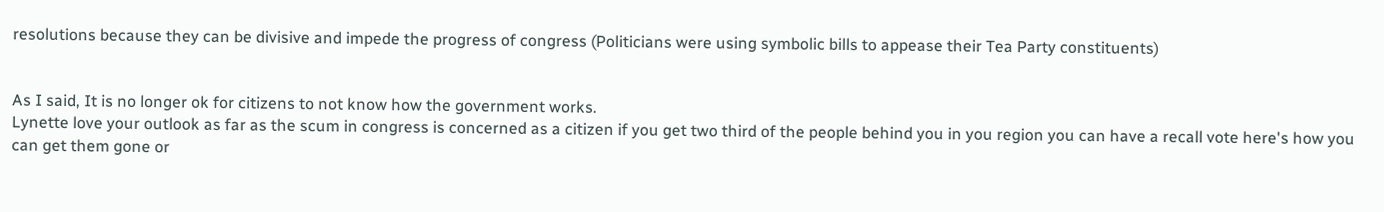resolutions because they can be divisive and impede the progress of congress (Politicians were using symbolic bills to appease their Tea Party constituents)


As I said, It is no longer ok for citizens to not know how the government works.
Lynette love your outlook as far as the scum in congress is concerned as a citizen if you get two third of the people behind you in you region you can have a recall vote here's how you can get them gone or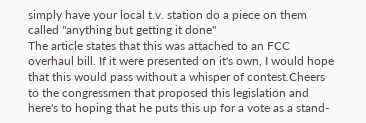simply have your local t.v. station do a piece on them called "anything but getting it done"
The article states that this was attached to an FCC overhaul bill. If it were presented on it's own, I would hope that this would pass without a whisper of contest.Cheers to the congressmen that proposed this legislation and here's to hoping that he puts this up for a vote as a stand-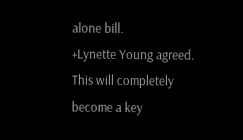alone bill.
+Lynette Young agreed. This will completely become a key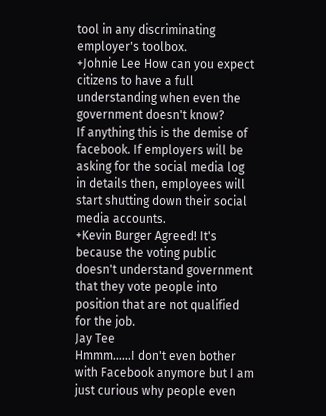tool in any discriminating employer's toolbox.
+Johnie Lee How can you expect citizens to have a full understanding when even the government doesn't know?
If anything this is the demise of facebook. If employers will be asking for the social media log in details then, employees will start shutting down their social media accounts.
+Kevin Burger Agreed! It's because the voting public doesn't understand government that they vote people into position that are not qualified for the job.
Jay Tee
Hmmm......I don't even bother with Facebook anymore but I am just curious why people even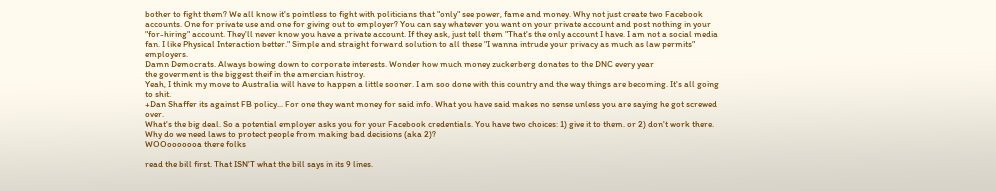bother to fight them? We all know it's pointless to fight with politicians that "only" see power, fame and money. Why not just create two Facebook accounts. One for private use and one for giving out to employer? You can say whatever you want on your private account and post nothing in your "for-hiring" account. They'll never know you have a private account. If they ask, just tell them "That's the only account I have. I am not a social media fan. I like Physical Interaction better." Simple and straight forward solution to all these "I wanna intrude your privacy as much as law permits" employers.
Damn Democrats. Always bowing down to corporate interests. Wonder how much money zuckerberg donates to the DNC every year
the goverment is the biggest theif in the amercian histroy.
Yeah, I think my move to Australia will have to happen a little sooner. I am soo done with this country and the way things are becoming. It's all going to shit.
+Dan Shaffer its against FB policy... For one they want money for said info. What you have said makes no sense unless you are saying he got screwed over.
What's the big deal. So a potential employer asks you for your Facebook credentials. You have two choices: 1) give it to them. or 2) don't work there.
Why do we need laws to protect people from making bad decisions (aka 2)?
WOOooooooa there folks

read the bill first. That ISN'T what the bill says in its 9 lines.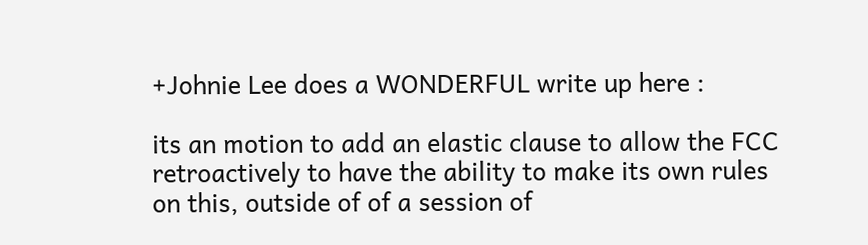+Johnie Lee does a WONDERFUL write up here :

its an motion to add an elastic clause to allow the FCC retroactively to have the ability to make its own rules on this, outside of of a session of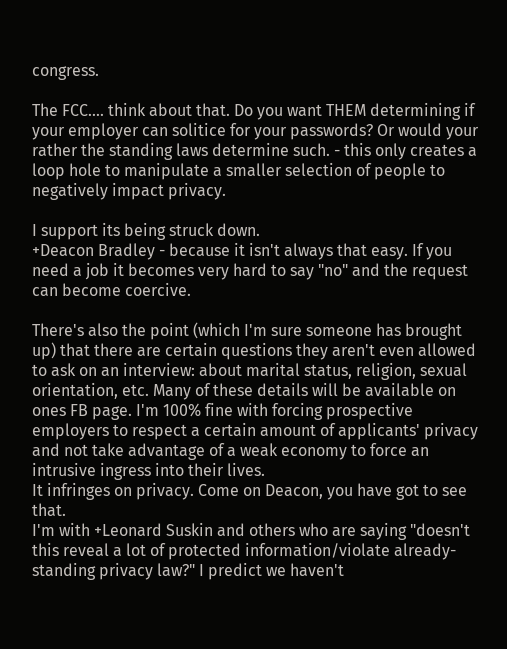congress.

The FCC.... think about that. Do you want THEM determining if your employer can solitice for your passwords? Or would your rather the standing laws determine such. - this only creates a loop hole to manipulate a smaller selection of people to negatively impact privacy.

I support its being struck down.
+Deacon Bradley - because it isn't always that easy. If you need a job it becomes very hard to say "no" and the request can become coercive.

There's also the point (which I'm sure someone has brought up) that there are certain questions they aren't even allowed to ask on an interview: about marital status, religion, sexual orientation, etc. Many of these details will be available on ones FB page. I'm 100% fine with forcing prospective employers to respect a certain amount of applicants' privacy and not take advantage of a weak economy to force an intrusive ingress into their lives.
It infringes on privacy. Come on Deacon, you have got to see that.
I'm with +Leonard Suskin and others who are saying "doesn't this reveal a lot of protected information/violate already-standing privacy law?" I predict we haven't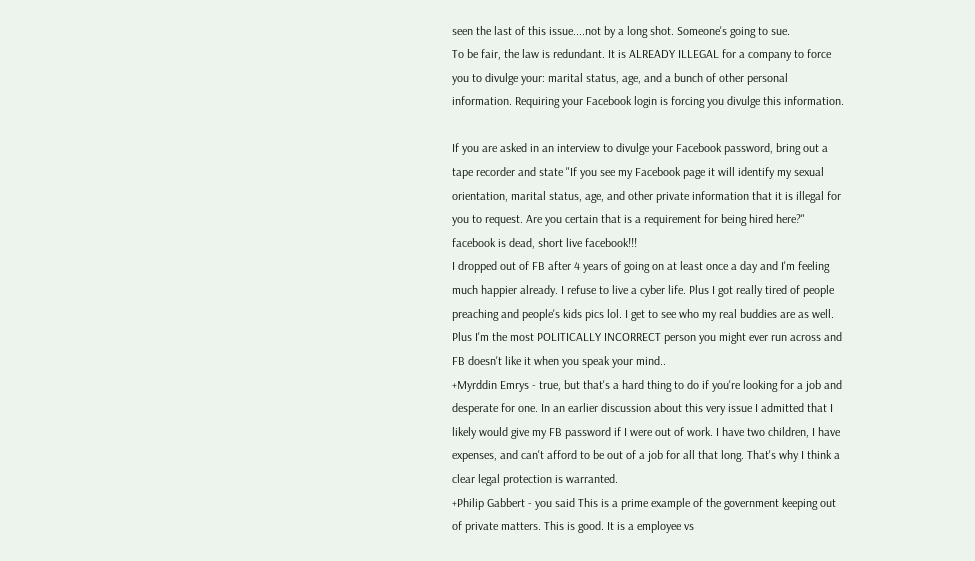seen the last of this issue....not by a long shot. Someone's going to sue.
To be fair, the law is redundant. It is ALREADY ILLEGAL for a company to force you to divulge your: marital status, age, and a bunch of other personal information. Requiring your Facebook login is forcing you divulge this information.

If you are asked in an interview to divulge your Facebook password, bring out a tape recorder and state "If you see my Facebook page it will identify my sexual orientation, marital status, age, and other private information that it is illegal for you to request. Are you certain that is a requirement for being hired here?"
facebook is dead, short live facebook!!!
I dropped out of FB after 4 years of going on at least once a day and I'm feeling much happier already. I refuse to live a cyber life. Plus I got really tired of people preaching and people's kids pics lol. I get to see who my real buddies are as well. Plus I'm the most POLITICALLY INCORRECT person you might ever run across and FB doesn't like it when you speak your mind..
+Myrddin Emrys - true, but that's a hard thing to do if you're looking for a job and desperate for one. In an earlier discussion about this very issue I admitted that I likely would give my FB password if I were out of work. I have two children, I have expenses, and can't afford to be out of a job for all that long. That's why I think a clear legal protection is warranted.
+Philip Gabbert - you said This is a prime example of the government keeping out of private matters. This is good. It is a employee vs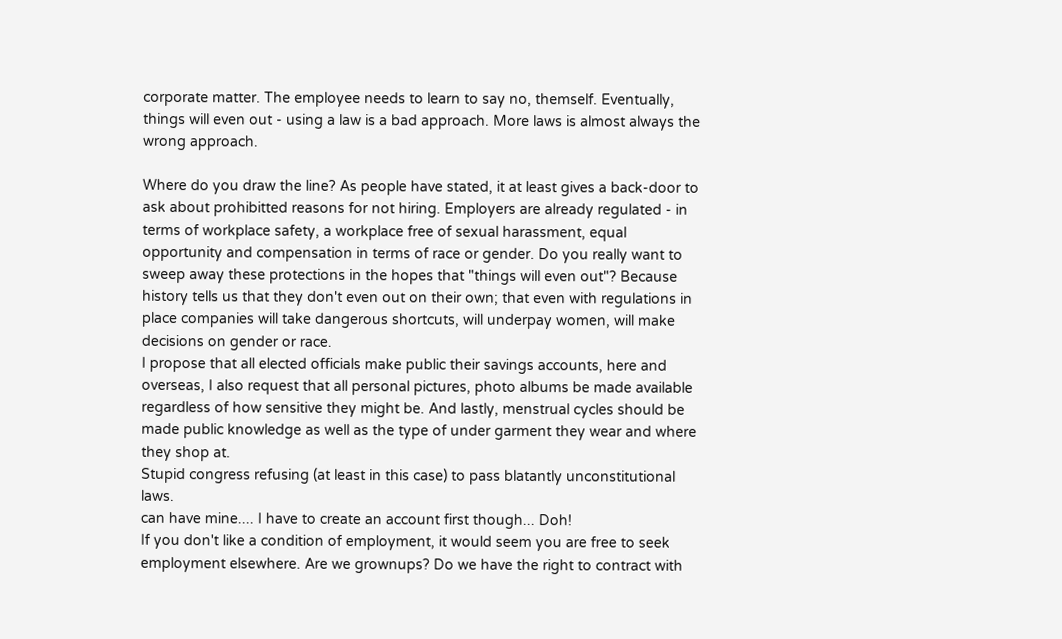corporate matter. The employee needs to learn to say no, themself. Eventually, things will even out - using a law is a bad approach. More laws is almost always the wrong approach.

Where do you draw the line? As people have stated, it at least gives a back-door to ask about prohibitted reasons for not hiring. Employers are already regulated - in terms of workplace safety, a workplace free of sexual harassment, equal opportunity and compensation in terms of race or gender. Do you really want to sweep away these protections in the hopes that "things will even out"? Because history tells us that they don't even out on their own; that even with regulations in place companies will take dangerous shortcuts, will underpay women, will make decisions on gender or race.
I propose that all elected officials make public their savings accounts, here and overseas, I also request that all personal pictures, photo albums be made available regardless of how sensitive they might be. And lastly, menstrual cycles should be made public knowledge as well as the type of under garment they wear and where they shop at.
Stupid congress refusing (at least in this case) to pass blatantly unconstitutional laws.
can have mine.... I have to create an account first though... Doh!
If you don't like a condition of employment, it would seem you are free to seek employment elsewhere. Are we grownups? Do we have the right to contract with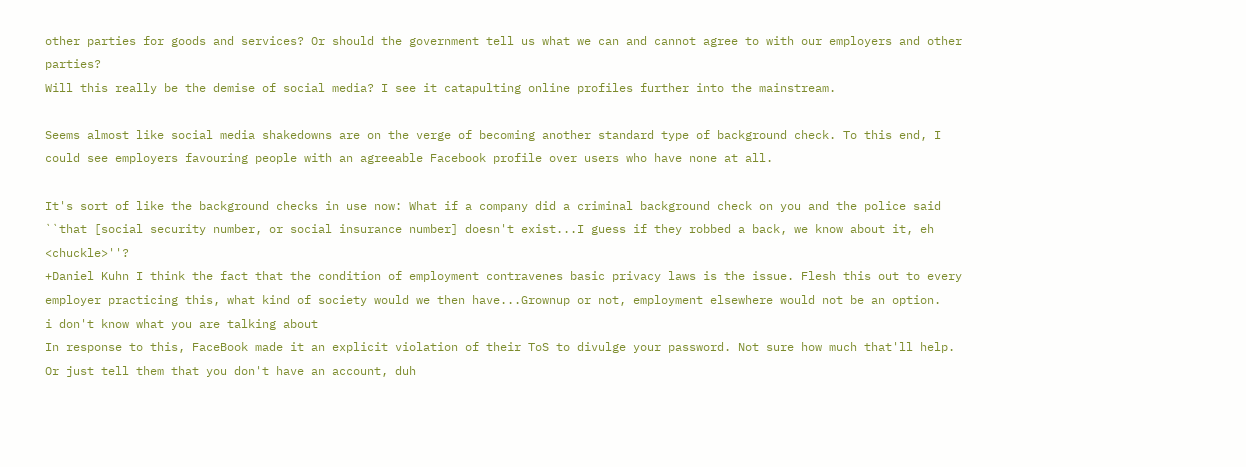other parties for goods and services? Or should the government tell us what we can and cannot agree to with our employers and other parties?
Will this really be the demise of social media? I see it catapulting online profiles further into the mainstream.

Seems almost like social media shakedowns are on the verge of becoming another standard type of background check. To this end, I could see employers favouring people with an agreeable Facebook profile over users who have none at all.

It's sort of like the background checks in use now: What if a company did a criminal background check on you and the police said ``that [social security number, or social insurance number] doesn't exist...I guess if they robbed a back, we know about it, eh <chuckle>''?
+Daniel Kuhn I think the fact that the condition of employment contravenes basic privacy laws is the issue. Flesh this out to every employer practicing this, what kind of society would we then have...Grownup or not, employment elsewhere would not be an option.
i don't know what you are talking about
In response to this, FaceBook made it an explicit violation of their ToS to divulge your password. Not sure how much that'll help.
Or just tell them that you don't have an account, duh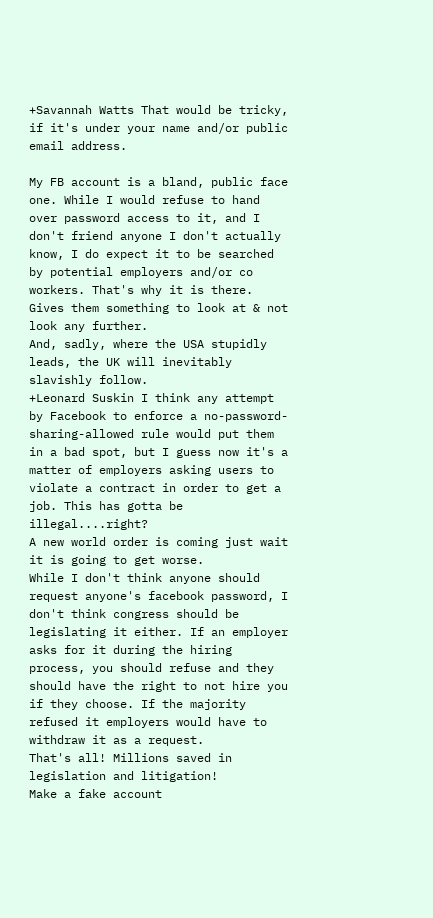+Savannah Watts That would be tricky, if it's under your name and/or public email address.

My FB account is a bland, public face one. While I would refuse to hand over password access to it, and I don't friend anyone I don't actually know, I do expect it to be searched by potential employers and/or co workers. That's why it is there. Gives them something to look at & not look any further.
And, sadly, where the USA stupidly leads, the UK will inevitably slavishly follow.
+Leonard Suskin I think any attempt by Facebook to enforce a no-password-sharing-allowed rule would put them in a bad spot, but I guess now it's a matter of employers asking users to violate a contract in order to get a job. This has gotta be illegal....right?
A new world order is coming just wait it is going to get worse.
While I don't think anyone should request anyone's facebook password, I don't think congress should be legislating it either. If an employer asks for it during the hiring process, you should refuse and they should have the right to not hire you if they choose. If the majority refused it employers would have to withdraw it as a request.
That's all! Millions saved in legislation and litigation!
Make a fake account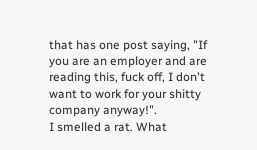that has one post saying, "If you are an employer and are reading this, fuck off, I don't want to work for your shitty company anyway!".
I smelled a rat. What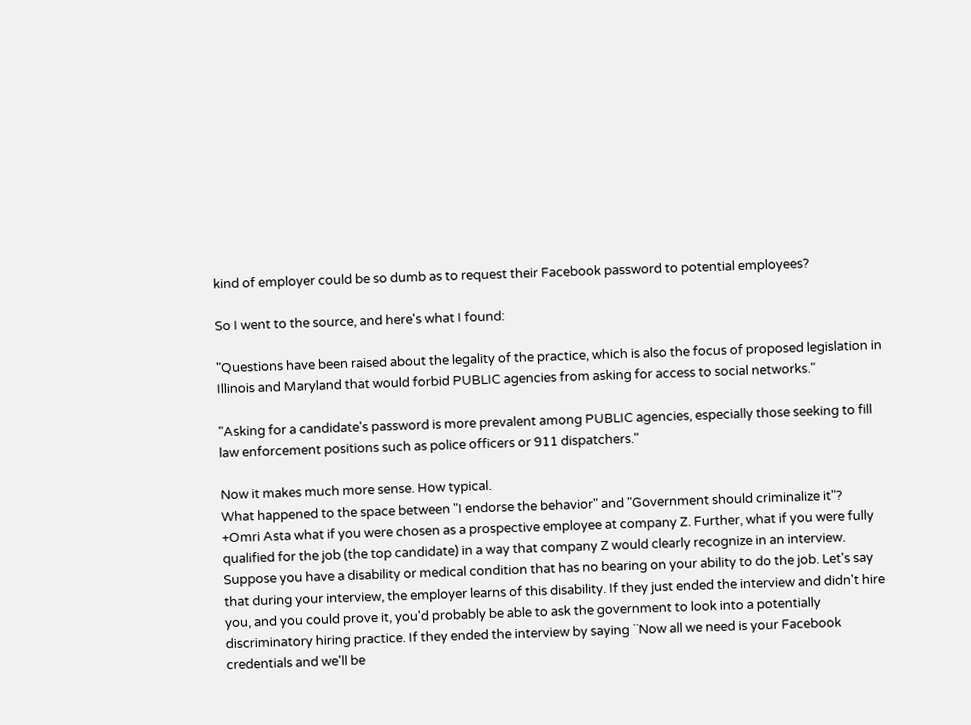kind of employer could be so dumb as to request their Facebook password to potential employees?

So I went to the source, and here's what I found:

"Questions have been raised about the legality of the practice, which is also the focus of proposed legislation in Illinois and Maryland that would forbid PUBLIC agencies from asking for access to social networks."

"Asking for a candidate's password is more prevalent among PUBLIC agencies, especially those seeking to fill law enforcement positions such as police officers or 911 dispatchers."

Now it makes much more sense. How typical.
What happened to the space between "I endorse the behavior" and "Government should criminalize it"?
+Omri Asta what if you were chosen as a prospective employee at company Z. Further, what if you were fully qualified for the job (the top candidate) in a way that company Z would clearly recognize in an interview. Suppose you have a disability or medical condition that has no bearing on your ability to do the job. Let's say that during your interview, the employer learns of this disability. If they just ended the interview and didn't hire you, and you could prove it, you'd probably be able to ask the government to look into a potentially discriminatory hiring practice. If they ended the interview by saying ``Now all we need is your Facebook credentials and we'll be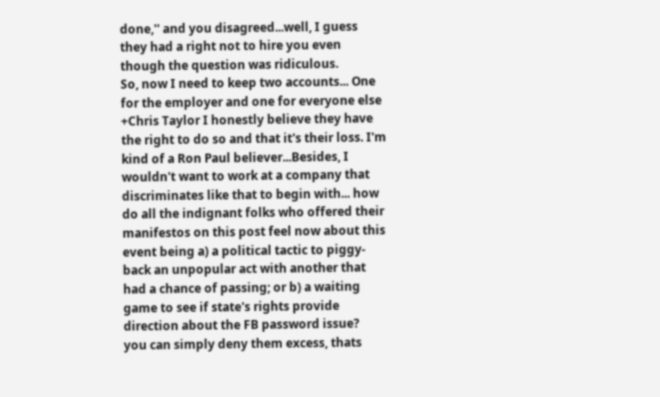done,'' and you disagreed...well, I guess they had a right not to hire you even though the question was ridiculous.
So, now I need to keep two accounts... One for the employer and one for everyone else
+Chris Taylor I honestly believe they have the right to do so and that it's their loss. I'm kind of a Ron Paul believer...Besides, I wouldn't want to work at a company that discriminates like that to begin with... how do all the indignant folks who offered their manifestos on this post feel now about this event being a) a political tactic to piggy-back an unpopular act with another that had a chance of passing; or b) a waiting game to see if state's rights provide direction about the FB password issue?
you can simply deny them excess, thats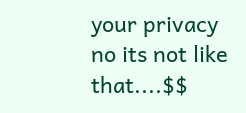your privacy
no its not like that....$$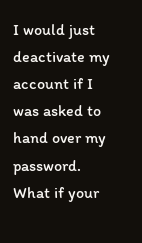I would just deactivate my account if I was asked to hand over my password.
What if your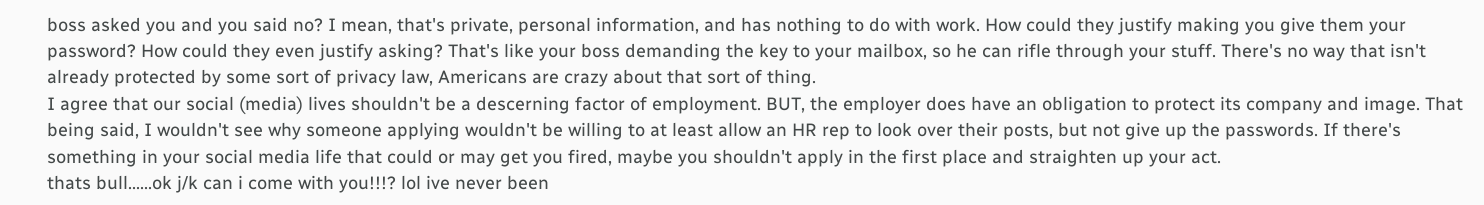boss asked you and you said no? I mean, that's private, personal information, and has nothing to do with work. How could they justify making you give them your password? How could they even justify asking? That's like your boss demanding the key to your mailbox, so he can rifle through your stuff. There's no way that isn't already protected by some sort of privacy law, Americans are crazy about that sort of thing.
I agree that our social (media) lives shouldn't be a descerning factor of employment. BUT, the employer does have an obligation to protect its company and image. That being said, I wouldn't see why someone applying wouldn't be willing to at least allow an HR rep to look over their posts, but not give up the passwords. If there's something in your social media life that could or may get you fired, maybe you shouldn't apply in the first place and straighten up your act.
thats bull......ok j/k can i come with you!!!? lol ive never been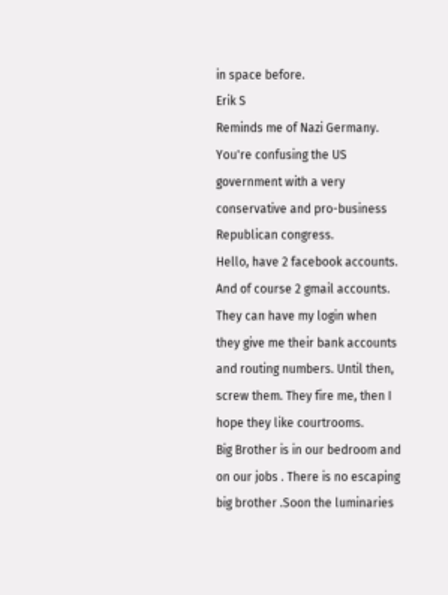in space before.
Erik S
Reminds me of Nazi Germany.
You're confusing the US government with a very conservative and pro-business Republican congress.
Hello, have 2 facebook accounts.
And of course 2 gmail accounts.
They can have my login when they give me their bank accounts and routing numbers. Until then, screw them. They fire me, then I hope they like courtrooms.
Big Brother is in our bedroom and on our jobs . There is no escaping big brother .Soon the luminaries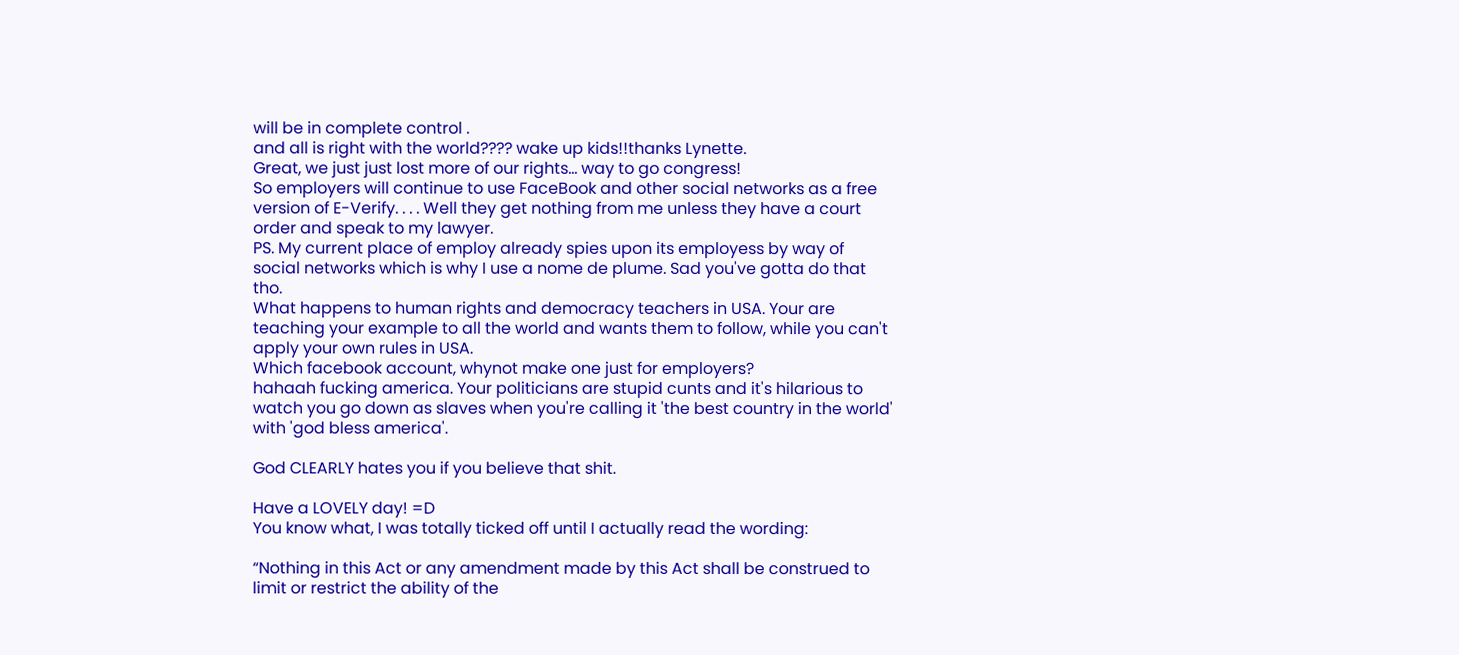will be in complete control .
and all is right with the world???? wake up kids!!thanks Lynette.
Great, we just just lost more of our rights... way to go congress!
So employers will continue to use FaceBook and other social networks as a free version of E-Verify. . . . Well they get nothing from me unless they have a court order and speak to my lawyer.
PS. My current place of employ already spies upon its employess by way of social networks which is why I use a nome de plume. Sad you've gotta do that tho.
What happens to human rights and democracy teachers in USA. Your are teaching your example to all the world and wants them to follow, while you can't apply your own rules in USA.
Which facebook account, whynot make one just for employers?
hahaah fucking america. Your politicians are stupid cunts and it's hilarious to watch you go down as slaves when you're calling it 'the best country in the world' with 'god bless america'.

God CLEARLY hates you if you believe that shit.

Have a LOVELY day! =D
You know what, I was totally ticked off until I actually read the wording:

“Nothing in this Act or any amendment made by this Act shall be construed to limit or restrict the ability of the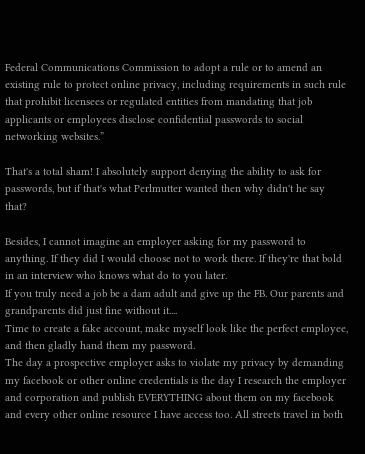Federal Communications Commission to adopt a rule or to amend an existing rule to protect online privacy, including requirements in such rule that prohibit licensees or regulated entities from mandating that job applicants or employees disclose confidential passwords to social networking websites.”

That's a total sham! I absolutely support denying the ability to ask for passwords, but if that's what Perlmutter wanted then why didn't he say that?

Besides, I cannot imagine an employer asking for my password to anything. If they did I would choose not to work there. If they're that bold in an interview who knows what do to you later.
If you truly need a job be a dam adult and give up the FB. Our parents and grandparents did just fine without it....
Time to create a fake account, make myself look like the perfect employee, and then gladly hand them my password.
The day a prospective employer asks to violate my privacy by demanding my facebook or other online credentials is the day I research the employer and corporation and publish EVERYTHING about them on my facebook and every other online resource I have access too. All streets travel in both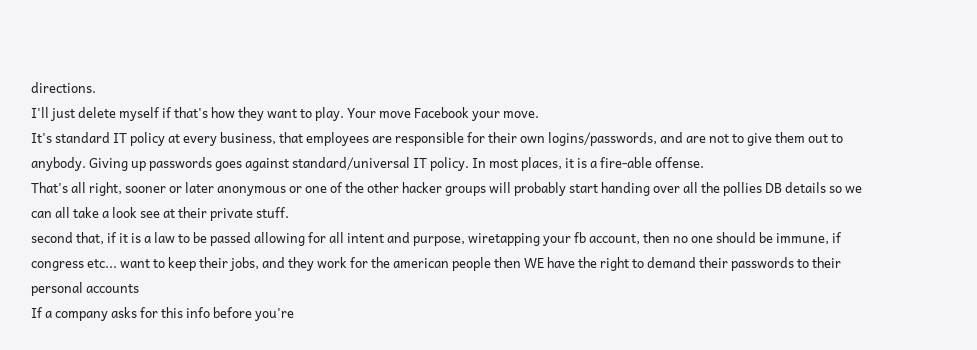directions.
I'll just delete myself if that's how they want to play. Your move Facebook your move.
It's standard IT policy at every business, that employees are responsible for their own logins/passwords, and are not to give them out to anybody. Giving up passwords goes against standard/universal IT policy. In most places, it is a fire-able offense.
That's all right, sooner or later anonymous or one of the other hacker groups will probably start handing over all the pollies DB details so we can all take a look see at their private stuff.
second that, if it is a law to be passed allowing for all intent and purpose, wiretapping your fb account, then no one should be immune, if congress etc... want to keep their jobs, and they work for the american people then WE have the right to demand their passwords to their personal accounts
If a company asks for this info before you're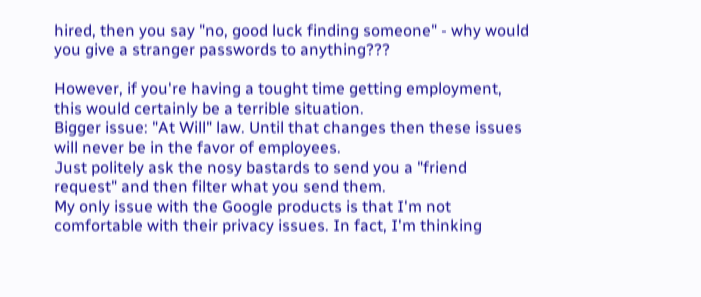hired, then you say "no, good luck finding someone" - why would you give a stranger passwords to anything???

However, if you're having a tought time getting employment, this would certainly be a terrible situation.
Bigger issue: "At Will" law. Until that changes then these issues will never be in the favor of employees.
Just politely ask the nosy bastards to send you a "friend request" and then filter what you send them.
My only issue with the Google products is that I'm not comfortable with their privacy issues. In fact, I'm thinking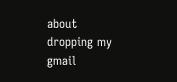about dropping my gmail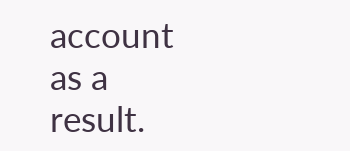account as a result.